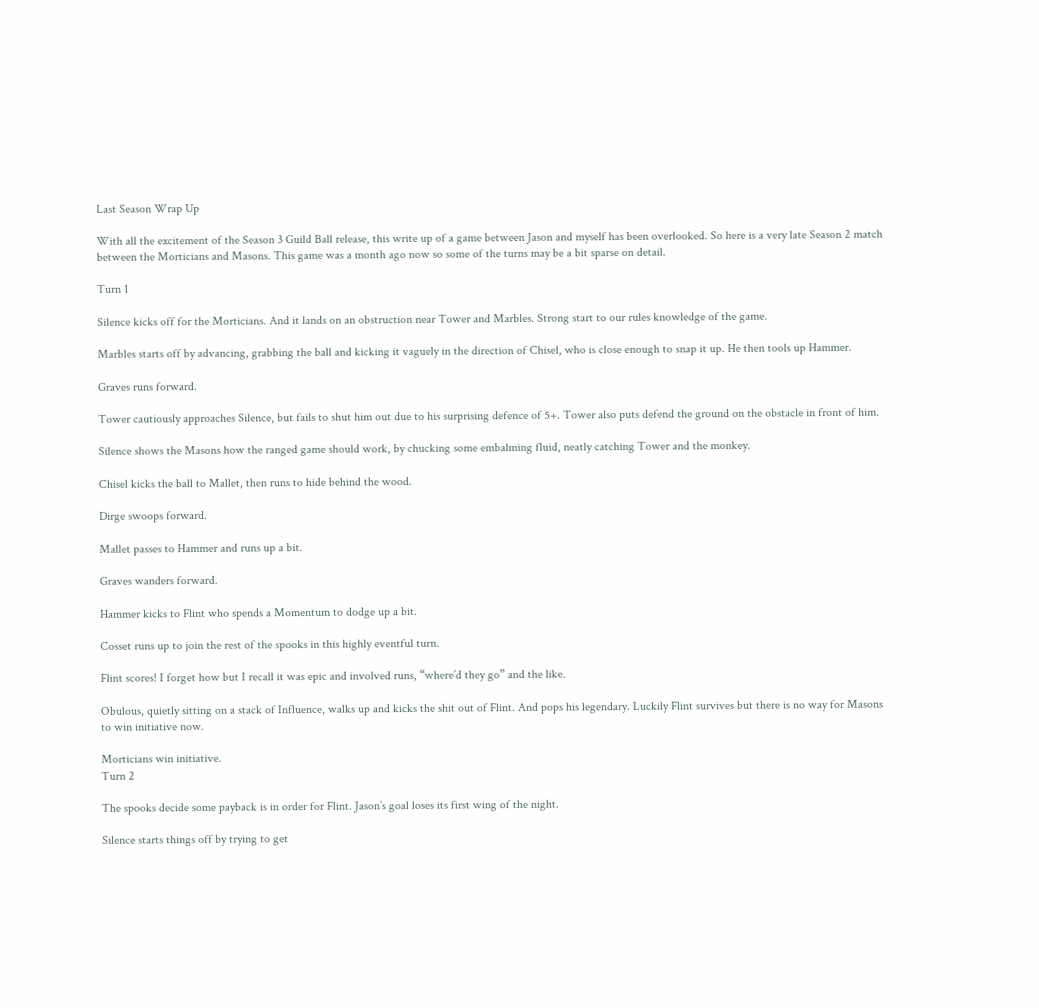Last Season Wrap Up

With all the excitement of the Season 3 Guild Ball release, this write up of a game between Jason and myself has been overlooked. So here is a very late Season 2 match between the Morticians and Masons. This game was a month ago now so some of the turns may be a bit sparse on detail.

Turn 1

Silence kicks off for the Morticians. And it lands on an obstruction near Tower and Marbles. Strong start to our rules knowledge of the game.

Marbles starts off by advancing, grabbing the ball and kicking it vaguely in the direction of Chisel, who is close enough to snap it up. He then tools up Hammer.

Graves runs forward.

Tower cautiously approaches Silence, but fails to shut him out due to his surprising defence of 5+. Tower also puts defend the ground on the obstacle in front of him.

Silence shows the Masons how the ranged game should work, by chucking some embalming fluid, neatly catching Tower and the monkey.

Chisel kicks the ball to Mallet, then runs to hide behind the wood.

Dirge swoops forward.

Mallet passes to Hammer and runs up a bit.

Graves wanders forward.

Hammer kicks to Flint who spends a Momentum to dodge up a bit.

Cosset runs up to join the rest of the spooks in this highly eventful turn.

Flint scores! I forget how but I recall it was epic and involved runs, “where’d they go” and the like.

Obulous, quietly sitting on a stack of Influence, walks up and kicks the shit out of Flint. And pops his legendary. Luckily Flint survives but there is no way for Masons to win initiative now.

Morticians win initiative.
Turn 2

The spooks decide some payback is in order for Flint. Jason’s goal loses its first wing of the night.

Silence starts things off by trying to get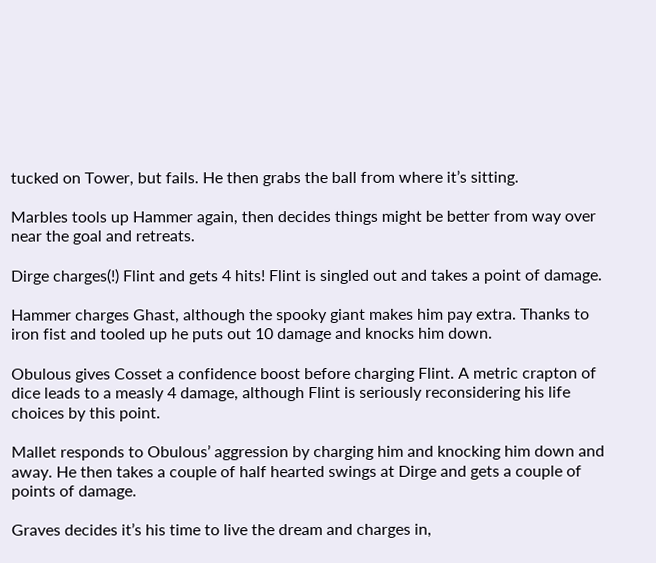tucked on Tower, but fails. He then grabs the ball from where it’s sitting.

Marbles tools up Hammer again, then decides things might be better from way over near the goal and retreats.

Dirge charges(!) Flint and gets 4 hits! Flint is singled out and takes a point of damage.

Hammer charges Ghast, although the spooky giant makes him pay extra. Thanks to iron fist and tooled up he puts out 10 damage and knocks him down.

Obulous gives Cosset a confidence boost before charging Flint. A metric crapton of dice leads to a measly 4 damage, although Flint is seriously reconsidering his life choices by this point.

Mallet responds to Obulous’ aggression by charging him and knocking him down and away. He then takes a couple of half hearted swings at Dirge and gets a couple of points of damage.

Graves decides it’s his time to live the dream and charges in,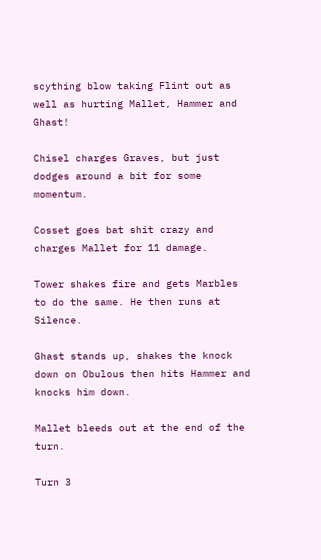scything blow taking Flint out as well as hurting Mallet, Hammer and Ghast!

Chisel charges Graves, but just dodges around a bit for some momentum.

Cosset goes bat shit crazy and charges Mallet for 11 damage.

Tower shakes fire and gets Marbles to do the same. He then runs at Silence.

Ghast stands up, shakes the knock down on Obulous then hits Hammer and knocks him down.

Mallet bleeds out at the end of the turn.

Turn 3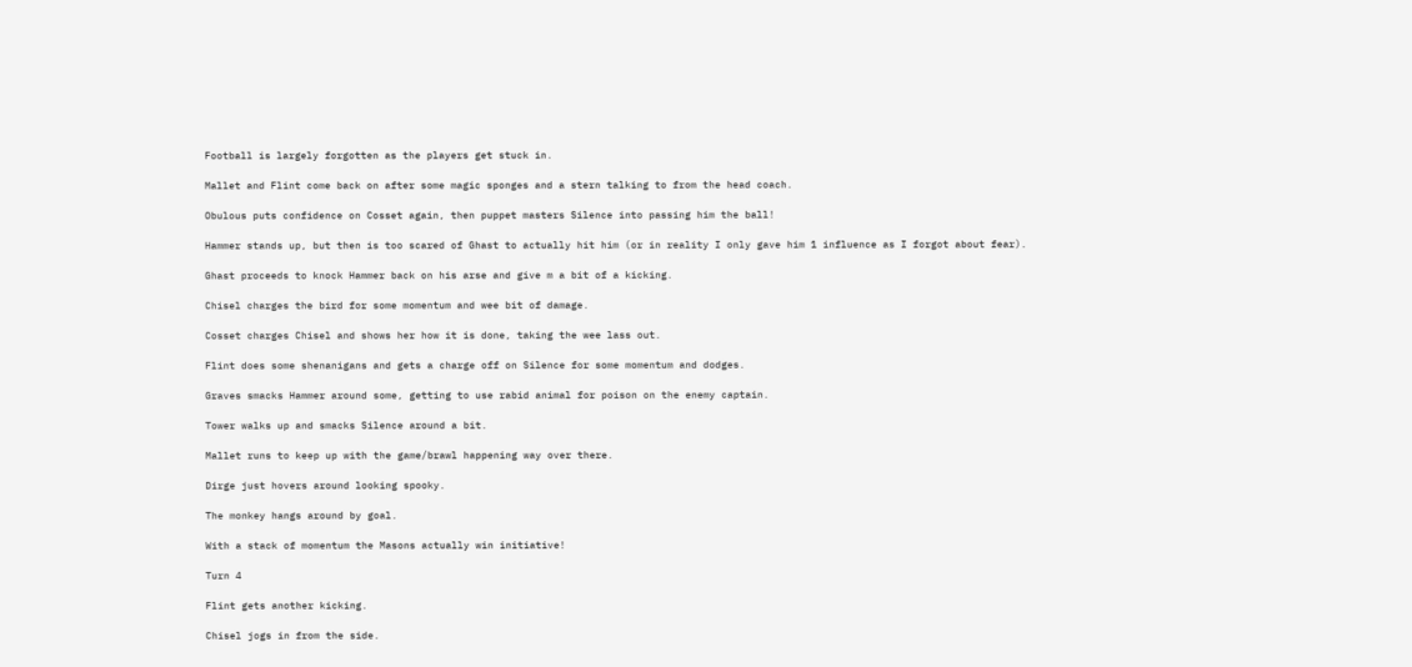Football is largely forgotten as the players get stuck in.

Mallet and Flint come back on after some magic sponges and a stern talking to from the head coach.

Obulous puts confidence on Cosset again, then puppet masters Silence into passing him the ball!

Hammer stands up, but then is too scared of Ghast to actually hit him (or in reality I only gave him 1 influence as I forgot about fear).

Ghast proceeds to knock Hammer back on his arse and give m a bit of a kicking.

Chisel charges the bird for some momentum and wee bit of damage.

Cosset charges Chisel and shows her how it is done, taking the wee lass out.

Flint does some shenanigans and gets a charge off on Silence for some momentum and dodges.

Graves smacks Hammer around some, getting to use rabid animal for poison on the enemy captain.

Tower walks up and smacks Silence around a bit.

Mallet runs to keep up with the game/brawl happening way over there.

Dirge just hovers around looking spooky.

The monkey hangs around by goal.

With a stack of momentum the Masons actually win initiative!

Turn 4

Flint gets another kicking.

Chisel jogs in from the side.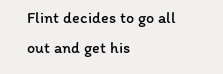Flint decides to go all out and get his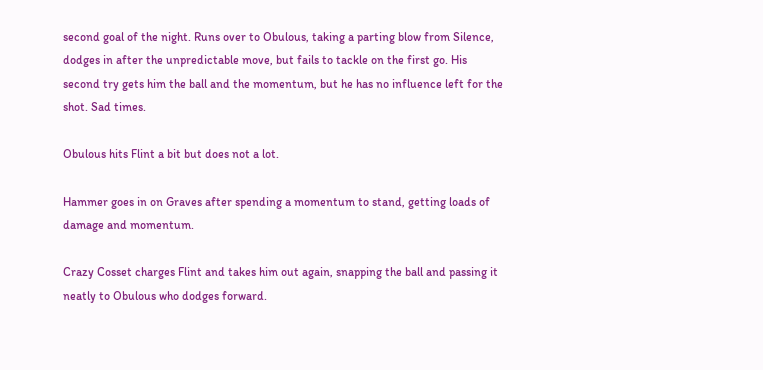second goal of the night. Runs over to Obulous, taking a parting blow from Silence, dodges in after the unpredictable move, but fails to tackle on the first go. His second try gets him the ball and the momentum, but he has no influence left for the shot. Sad times.

Obulous hits Flint a bit but does not a lot.

Hammer goes in on Graves after spending a momentum to stand, getting loads of damage and momentum.

Crazy Cosset charges Flint and takes him out again, snapping the ball and passing it neatly to Obulous who dodges forward.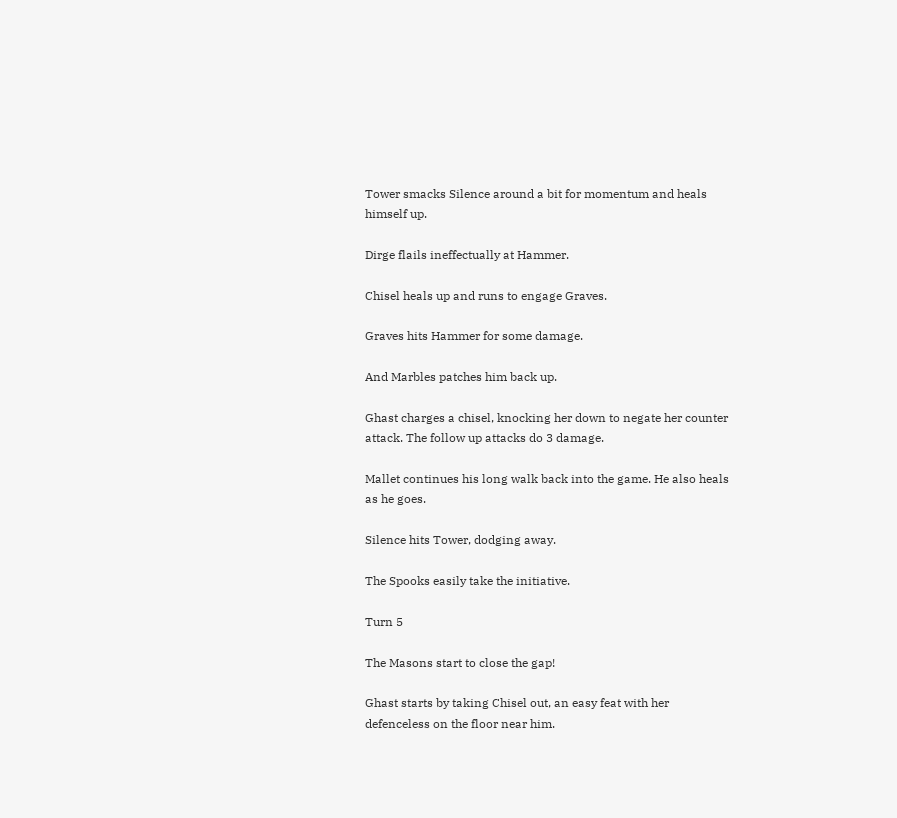Tower smacks Silence around a bit for momentum and heals himself up.

Dirge flails ineffectually at Hammer.

Chisel heals up and runs to engage Graves.

Graves hits Hammer for some damage.

And Marbles patches him back up.

Ghast charges a chisel, knocking her down to negate her counter attack. The follow up attacks do 3 damage.

Mallet continues his long walk back into the game. He also heals as he goes.

Silence hits Tower, dodging away.

The Spooks easily take the initiative.

Turn 5

The Masons start to close the gap!

Ghast starts by taking Chisel out, an easy feat with her defenceless on the floor near him.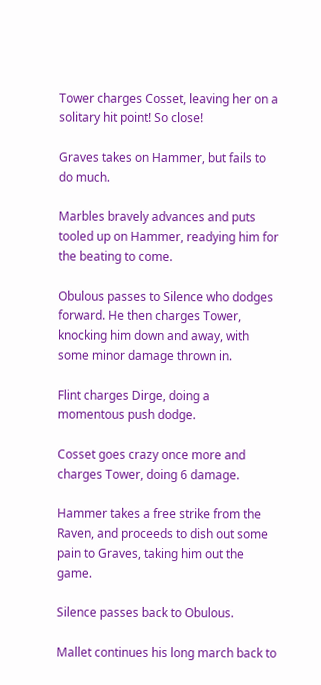Tower charges Cosset, leaving her on a solitary hit point! So close!

Graves takes on Hammer, but fails to do much.

Marbles bravely advances and puts tooled up on Hammer, readying him for the beating to come.

Obulous passes to Silence who dodges forward. He then charges Tower, knocking him down and away, with some minor damage thrown in.

Flint charges Dirge, doing a momentous push dodge.

Cosset goes crazy once more and charges Tower, doing 6 damage.

Hammer takes a free strike from the Raven, and proceeds to dish out some pain to Graves, taking him out the game.

Silence passes back to Obulous.

Mallet continues his long march back to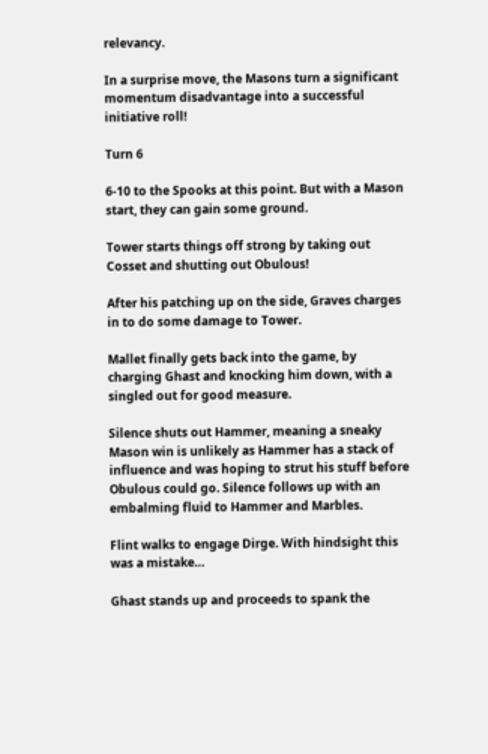relevancy.

In a surprise move, the Masons turn a significant momentum disadvantage into a successful initiative roll!

Turn 6

6-10 to the Spooks at this point. But with a Mason start, they can gain some ground.

Tower starts things off strong by taking out Cosset and shutting out Obulous!

After his patching up on the side, Graves charges in to do some damage to Tower.

Mallet finally gets back into the game, by charging Ghast and knocking him down, with a singled out for good measure.

Silence shuts out Hammer, meaning a sneaky Mason win is unlikely as Hammer has a stack of influence and was hoping to strut his stuff before Obulous could go. Silence follows up with an embalming fluid to Hammer and Marbles.

Flint walks to engage Dirge. With hindsight this was a mistake…

Ghast stands up and proceeds to spank the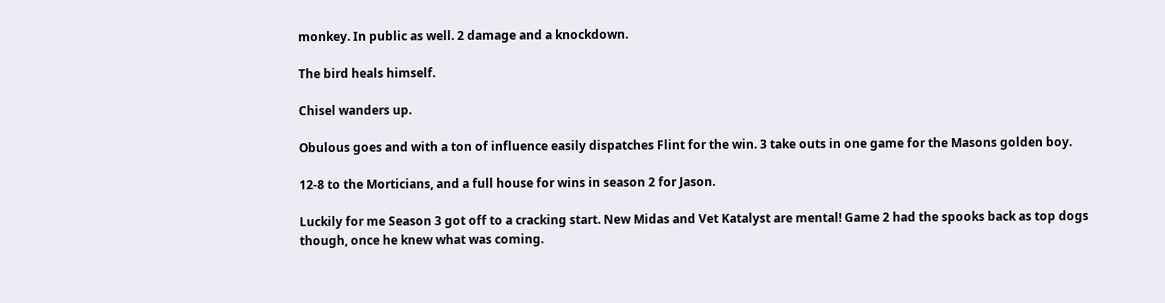monkey. In public as well. 2 damage and a knockdown.

The bird heals himself.

Chisel wanders up.

Obulous goes and with a ton of influence easily dispatches Flint for the win. 3 take outs in one game for the Masons golden boy.

12-8 to the Morticians, and a full house for wins in season 2 for Jason.

Luckily for me Season 3 got off to a cracking start. New Midas and Vet Katalyst are mental! Game 2 had the spooks back as top dogs though, once he knew what was coming.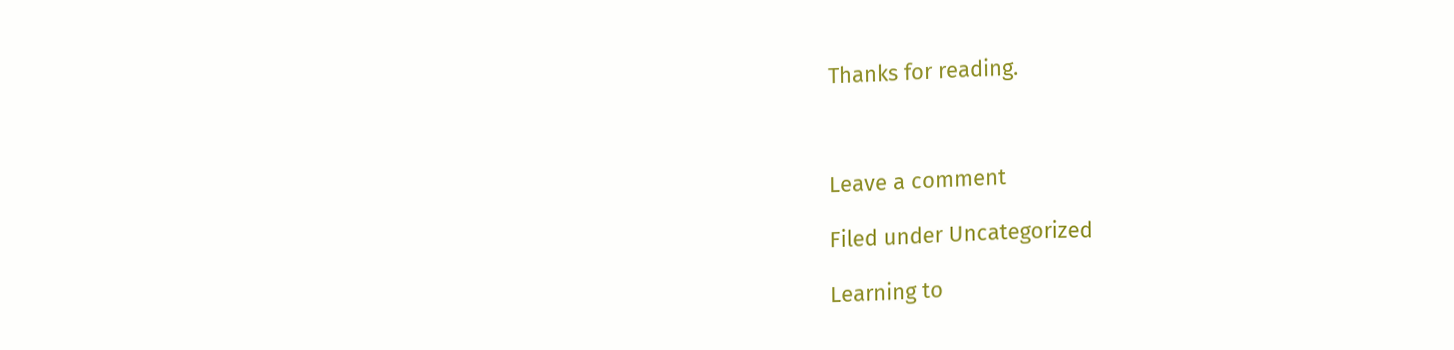Thanks for reading.



Leave a comment

Filed under Uncategorized

Learning to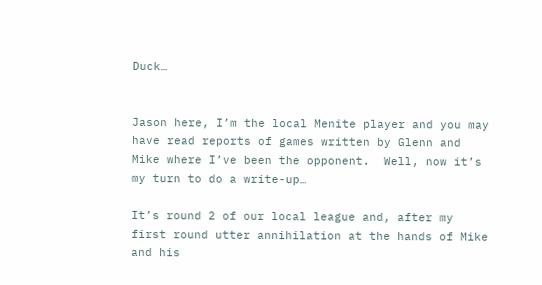Duck…


Jason here, I’m the local Menite player and you may have read reports of games written by Glenn and Mike where I’ve been the opponent.  Well, now it’s my turn to do a write-up…

It’s round 2 of our local league and, after my first round utter annihilation at the hands of Mike and his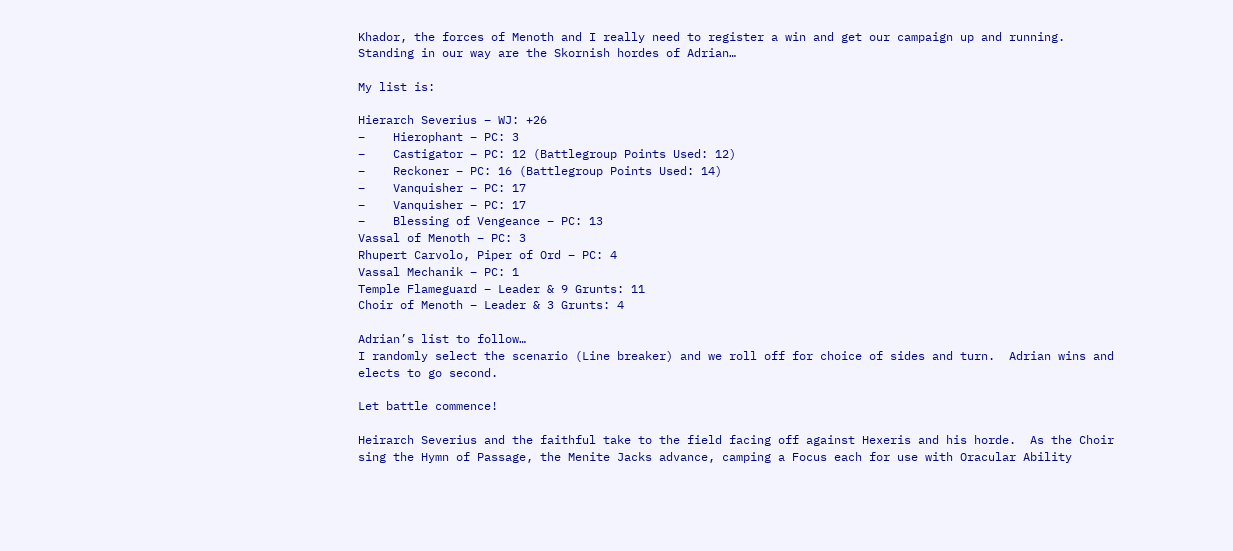Khador, the forces of Menoth and I really need to register a win and get our campaign up and running.  Standing in our way are the Skornish hordes of Adrian…

My list is:

Hierarch Severius – WJ: +26
–    Hierophant – PC: 3
–    Castigator – PC: 12 (Battlegroup Points Used: 12)
–    Reckoner – PC: 16 (Battlegroup Points Used: 14)
–    Vanquisher – PC: 17
–    Vanquisher – PC: 17
–    Blessing of Vengeance – PC: 13
Vassal of Menoth – PC: 3
Rhupert Carvolo, Piper of Ord – PC: 4
Vassal Mechanik – PC: 1
Temple Flameguard – Leader & 9 Grunts: 11
Choir of Menoth – Leader & 3 Grunts: 4

Adrian’s list to follow…
I randomly select the scenario (Line breaker) and we roll off for choice of sides and turn.  Adrian wins and elects to go second.

Let battle commence!

Heirarch Severius and the faithful take to the field facing off against Hexeris and his horde.  As the Choir sing the Hymn of Passage, the Menite Jacks advance, camping a Focus each for use with Oracular Ability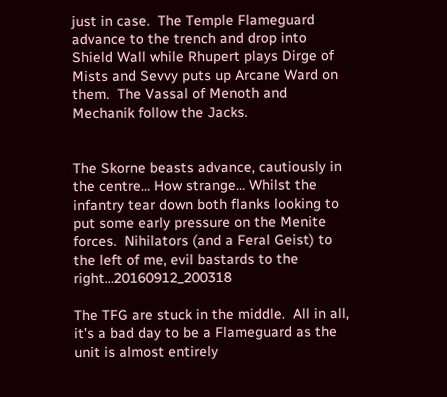just in case.  The Temple Flameguard advance to the trench and drop into Shield Wall while Rhupert plays Dirge of Mists and Sevvy puts up Arcane Ward on them.  The Vassal of Menoth and Mechanik follow the Jacks.


The Skorne beasts advance, cautiously in the centre… How strange… Whilst the infantry tear down both flanks looking to put some early pressure on the Menite forces.  Nihilators (and a Feral Geist) to the left of me, evil bastards to the right…20160912_200318

The TFG are stuck in the middle.  All in all, it’s a bad day to be a Flameguard as the unit is almost entirely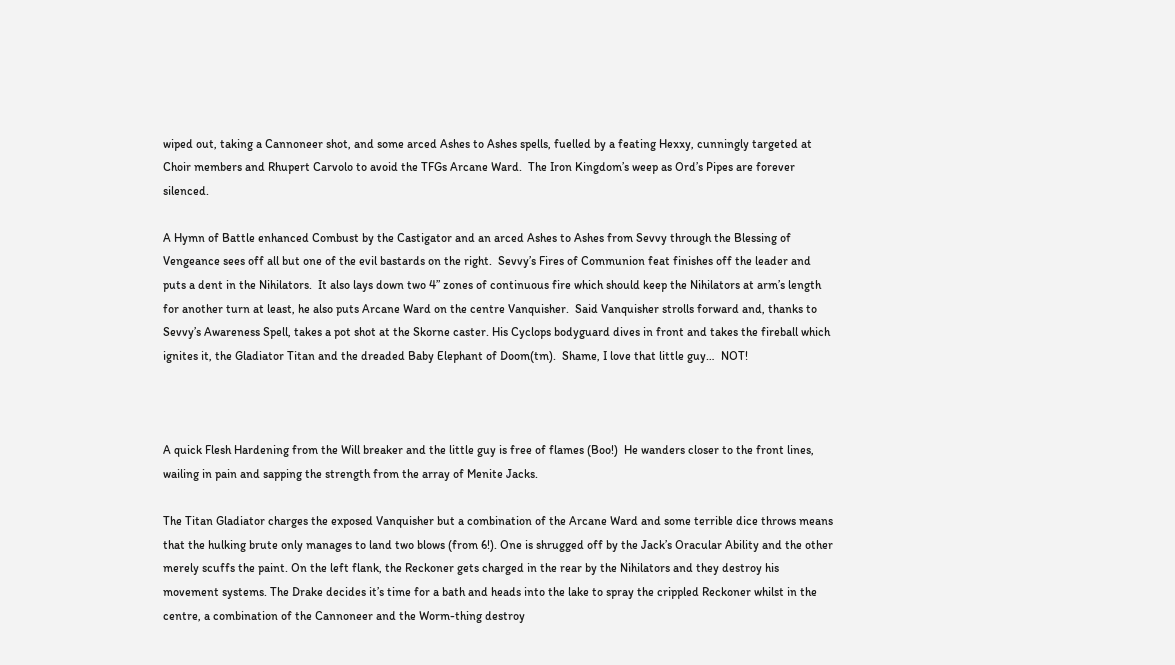wiped out, taking a Cannoneer shot, and some arced Ashes to Ashes spells, fuelled by a feating Hexxy, cunningly targeted at Choir members and Rhupert Carvolo to avoid the TFGs Arcane Ward.  The Iron Kingdom’s weep as Ord’s Pipes are forever silenced.

A Hymn of Battle enhanced Combust by the Castigator and an arced Ashes to Ashes from Sevvy through the Blessing of Vengeance sees off all but one of the evil bastards on the right.  Sevvy’s Fires of Communion feat finishes off the leader and puts a dent in the Nihilators.  It also lays down two 4” zones of continuous fire which should keep the Nihilators at arm’s length for another turn at least, he also puts Arcane Ward on the centre Vanquisher.  Said Vanquisher strolls forward and, thanks to Sevvy’s Awareness Spell, takes a pot shot at the Skorne caster. His Cyclops bodyguard dives in front and takes the fireball which ignites it, the Gladiator Titan and the dreaded Baby Elephant of Doom(tm).  Shame, I love that little guy…  NOT!



A quick Flesh Hardening from the Will breaker and the little guy is free of flames (Boo!)  He wanders closer to the front lines, wailing in pain and sapping the strength from the array of Menite Jacks.

The Titan Gladiator charges the exposed Vanquisher but a combination of the Arcane Ward and some terrible dice throws means that the hulking brute only manages to land two blows (from 6!). One is shrugged off by the Jack’s Oracular Ability and the other merely scuffs the paint. On the left flank, the Reckoner gets charged in the rear by the Nihilators and they destroy his movement systems. The Drake decides it’s time for a bath and heads into the lake to spray the crippled Reckoner whilst in the centre, a combination of the Cannoneer and the Worm-thing destroy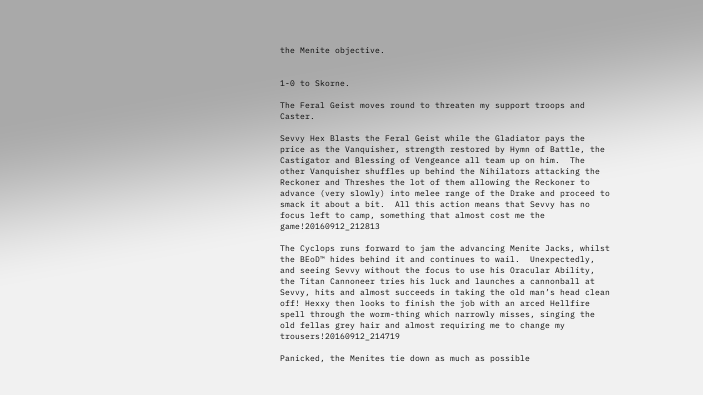the Menite objective.


1-0 to Skorne.

The Feral Geist moves round to threaten my support troops and Caster.

Sevvy Hex Blasts the Feral Geist while the Gladiator pays the price as the Vanquisher, strength restored by Hymn of Battle, the Castigator and Blessing of Vengeance all team up on him.  The other Vanquisher shuffles up behind the Nihilators attacking the Reckoner and Threshes the lot of them allowing the Reckoner to advance (very slowly) into melee range of the Drake and proceed to smack it about a bit.  All this action means that Sevvy has no focus left to camp, something that almost cost me the game!20160912_212813

The Cyclops runs forward to jam the advancing Menite Jacks, whilst the BEoD™ hides behind it and continues to wail.  Unexpectedly, and seeing Sevvy without the focus to use his Oracular Ability, the Titan Cannoneer tries his luck and launches a cannonball at Sevvy, hits and almost succeeds in taking the old man’s head clean off! Hexxy then looks to finish the job with an arced Hellfire spell through the worm-thing which narrowly misses, singing the old fellas grey hair and almost requiring me to change my trousers!20160912_214719

Panicked, the Menites tie down as much as possible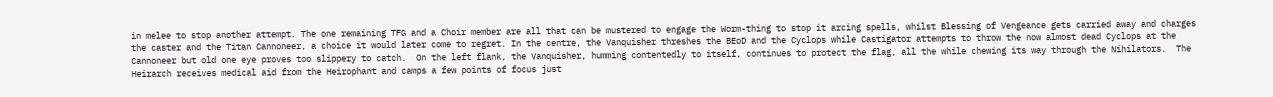in melee to stop another attempt. The one remaining TFG and a Choir member are all that can be mustered to engage the Worm-thing to stop it arcing spells, whilst Blessing of Vengeance gets carried away and charges the caster and the Titan Cannoneer, a choice it would later come to regret. In the centre, the Vanquisher threshes the BEoD and the Cyclops while Castigator attempts to throw the now almost dead Cyclops at the Cannoneer but old one eye proves too slippery to catch.  On the left flank, the Vanquisher, humming contentedly to itself, continues to protect the flag, all the while chewing its way through the Nihilators.  The Heirarch receives medical aid from the Heirophant and camps a few points of focus just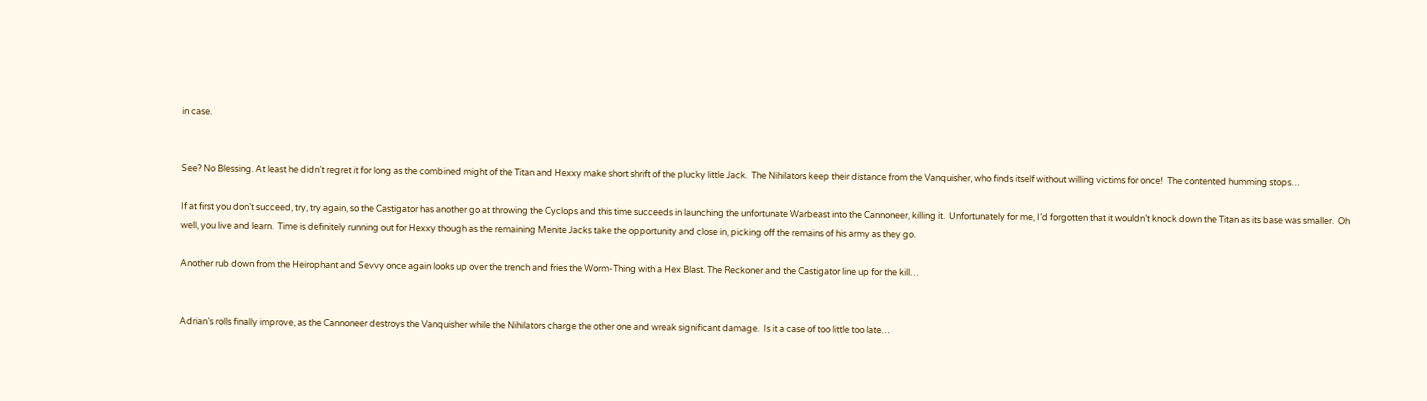in case.


See? No Blessing. At least he didn’t regret it for long as the combined might of the Titan and Hexxy make short shrift of the plucky little Jack.  The Nihilators keep their distance from the Vanquisher, who finds itself without willing victims for once!  The contented humming stops…

If at first you don’t succeed, try, try again, so the Castigator has another go at throwing the Cyclops and this time succeeds in launching the unfortunate Warbeast into the Cannoneer, killing it.  Unfortunately for me, I’d forgotten that it wouldn’t knock down the Titan as its base was smaller.  Oh well, you live and learn.  Time is definitely running out for Hexxy though as the remaining Menite Jacks take the opportunity and close in, picking off the remains of his army as they go.

Another rub down from the Heirophant and Sevvy once again looks up over the trench and fries the Worm-Thing with a Hex Blast. The Reckoner and the Castigator line up for the kill…


Adrian’s rolls finally improve, as the Cannoneer destroys the Vanquisher while the Nihilators charge the other one and wreak significant damage.  Is it a case of too little too late…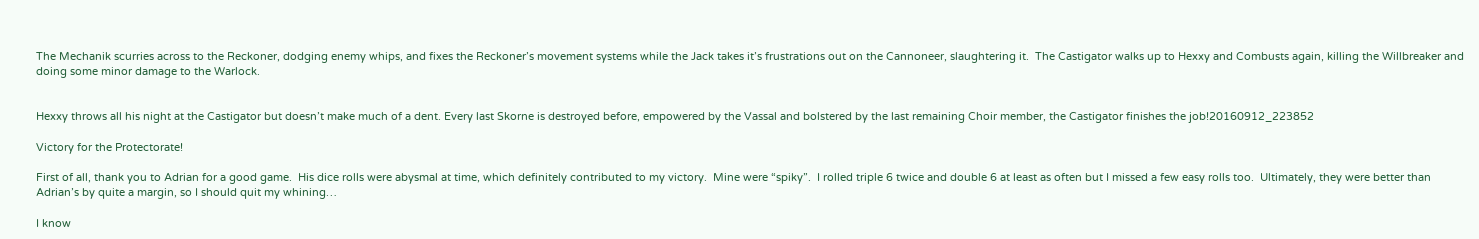The Mechanik scurries across to the Reckoner, dodging enemy whips, and fixes the Reckoner’s movement systems while the Jack takes it’s frustrations out on the Cannoneer, slaughtering it.  The Castigator walks up to Hexxy and Combusts again, killing the Willbreaker and doing some minor damage to the Warlock.


Hexxy throws all his night at the Castigator but doesn’t make much of a dent. Every last Skorne is destroyed before, empowered by the Vassal and bolstered by the last remaining Choir member, the Castigator finishes the job!20160912_223852

Victory for the Protectorate!

First of all, thank you to Adrian for a good game.  His dice rolls were abysmal at time, which definitely contributed to my victory.  Mine were “spiky”.  I rolled triple 6 twice and double 6 at least as often but I missed a few easy rolls too.  Ultimately, they were better than Adrian’s by quite a margin, so I should quit my whining…

I know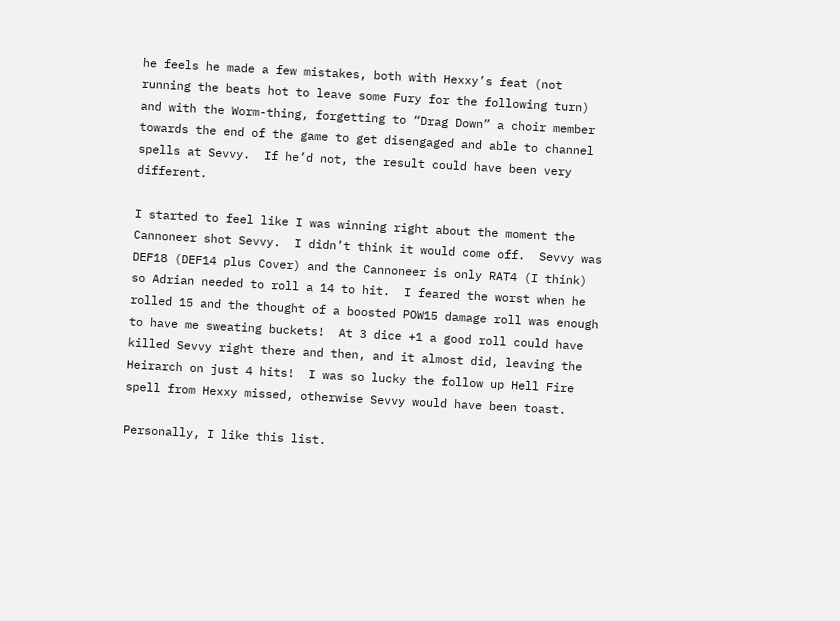he feels he made a few mistakes, both with Hexxy’s feat (not running the beats hot to leave some Fury for the following turn) and with the Worm-thing, forgetting to “Drag Down” a choir member towards the end of the game to get disengaged and able to channel spells at Sevvy.  If he’d not, the result could have been very different.

I started to feel like I was winning right about the moment the Cannoneer shot Sevvy.  I didn’t think it would come off.  Sevvy was DEF18 (DEF14 plus Cover) and the Cannoneer is only RAT4 (I think) so Adrian needed to roll a 14 to hit.  I feared the worst when he rolled 15 and the thought of a boosted POW15 damage roll was enough to have me sweating buckets!  At 3 dice +1 a good roll could have killed Sevvy right there and then, and it almost did, leaving the Heirarch on just 4 hits!  I was so lucky the follow up Hell Fire spell from Hexxy missed, otherwise Sevvy would have been toast.

Personally, I like this list.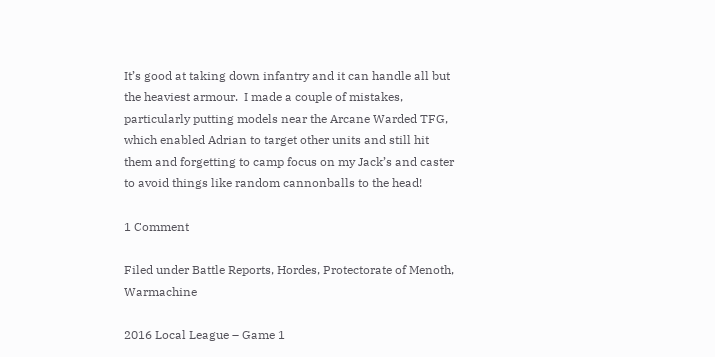It’s good at taking down infantry and it can handle all but the heaviest armour.  I made a couple of mistakes, particularly putting models near the Arcane Warded TFG, which enabled Adrian to target other units and still hit them and forgetting to camp focus on my Jack’s and caster to avoid things like random cannonballs to the head!

1 Comment

Filed under Battle Reports, Hordes, Protectorate of Menoth, Warmachine

2016 Local League – Game 1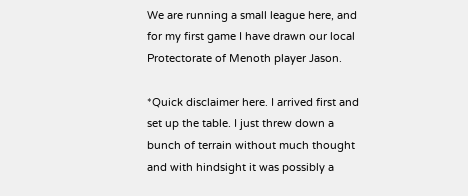We are running a small league here, and for my first game I have drawn our local Protectorate of Menoth player Jason.

*Quick disclaimer here. I arrived first and set up the table. I just threw down a bunch of terrain without much thought and with hindsight it was possibly a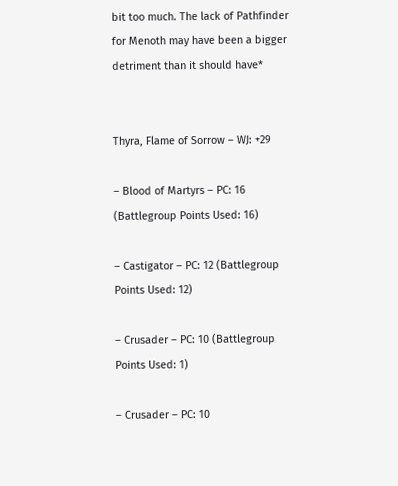bit too much. The lack of Pathfinder for Menoth may have been a bigger detriment than it should have*


Thyra, Flame of Sorrow – WJ: +29

– Blood of Martyrs – PC: 16 (Battlegroup Points Used: 16)

– Castigator – PC: 12 (Battlegroup Points Used: 12)

– Crusader – PC: 10 (Battlegroup Points Used: 1)

– Crusader – PC: 10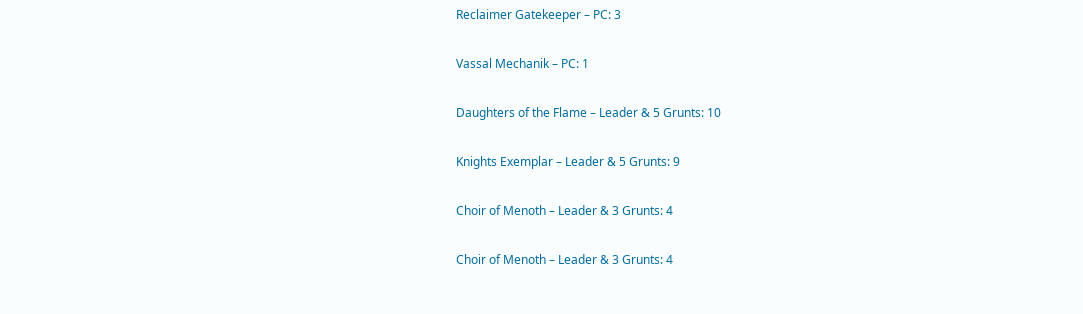Reclaimer Gatekeeper – PC: 3

Vassal Mechanik – PC: 1

Daughters of the Flame – Leader & 5 Grunts: 10

Knights Exemplar – Leader & 5 Grunts: 9

Choir of Menoth – Leader & 3 Grunts: 4

Choir of Menoth – Leader & 3 Grunts: 4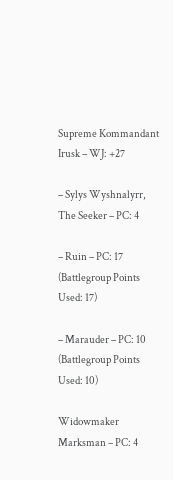Supreme Kommandant Irusk – WJ: +27

– Sylys Wyshnalyrr, The Seeker – PC: 4

– Ruin – PC: 17 (Battlegroup Points Used: 17)

– Marauder – PC: 10 (Battlegroup Points Used: 10)

Widowmaker Marksman – PC: 4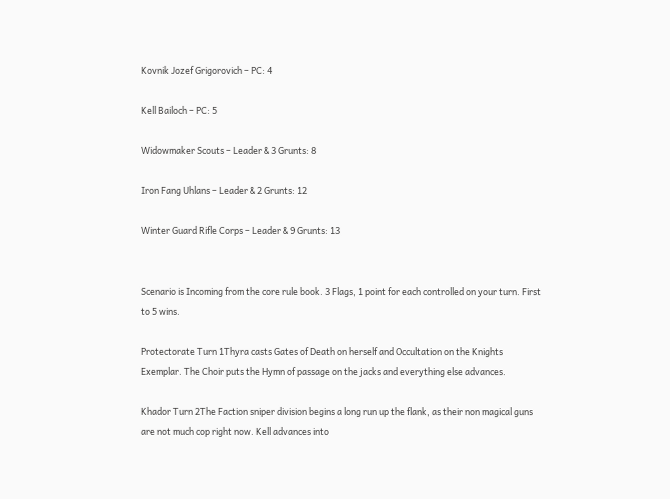Kovnik Jozef Grigorovich – PC: 4

Kell Bailoch – PC: 5

Widowmaker Scouts – Leader & 3 Grunts: 8

Iron Fang Uhlans – Leader & 2 Grunts: 12

Winter Guard Rifle Corps – Leader & 9 Grunts: 13


Scenario is Incoming from the core rule book. 3 Flags, 1 point for each controlled on your turn. First to 5 wins.

Protectorate Turn 1Thyra casts Gates of Death on herself and Occultation on the Knights Exemplar. The Choir puts the Hymn of passage on the jacks and everything else advances.

Khador Turn 2The Faction sniper division begins a long run up the flank, as their non magical guns are not much cop right now. Kell advances into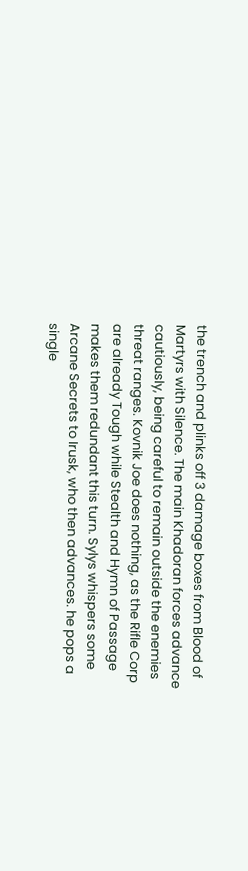the trench and plinks off 3 damage boxes from Blood of Martyrs with Silence. The main Khadoran forces advance cautiously, being careful to remain outside the enemies threat ranges. Kovnik Joe does nothing, as the Rifle Corp are already Tough while Stealth and Hymn of Passage makes them redundant this turn. Sylys whispers some Arcane Secrets to Irusk, who then advances. he pops a single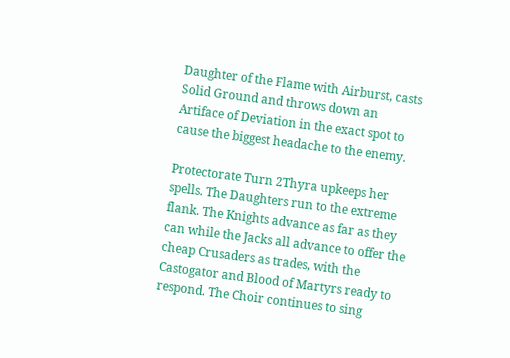Daughter of the Flame with Airburst, casts Solid Ground and throws down an Artiface of Deviation in the exact spot to cause the biggest headache to the enemy.

Protectorate Turn 2Thyra upkeeps her spells. The Daughters run to the extreme flank. The Knights advance as far as they can while the Jacks all advance to offer the cheap Crusaders as trades, with the Castogator and Blood of Martyrs ready to respond. The Choir continues to sing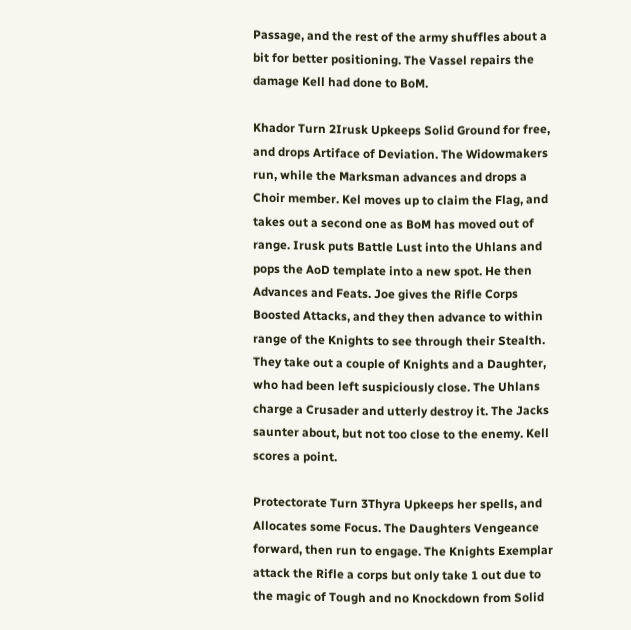Passage, and the rest of the army shuffles about a bit for better positioning. The Vassel repairs the damage Kell had done to BoM.

Khador Turn 2Irusk Upkeeps Solid Ground for free, and drops Artiface of Deviation. The Widowmakers run, while the Marksman advances and drops a Choir member. Kel moves up to claim the Flag, and takes out a second one as BoM has moved out of range. Irusk puts Battle Lust into the Uhlans and pops the AoD template into a new spot. He then Advances and Feats. Joe gives the Rifle Corps Boosted Attacks, and they then advance to within range of the Knights to see through their Stealth. They take out a couple of Knights and a Daughter, who had been left suspiciously close. The Uhlans charge a Crusader and utterly destroy it. The Jacks saunter about, but not too close to the enemy. Kell scores a point.

Protectorate Turn 3Thyra Upkeeps her spells, and Allocates some Focus. The Daughters Vengeance forward, then run to engage. The Knights Exemplar attack the Rifle a corps but only take 1 out due to the magic of Tough and no Knockdown from Solid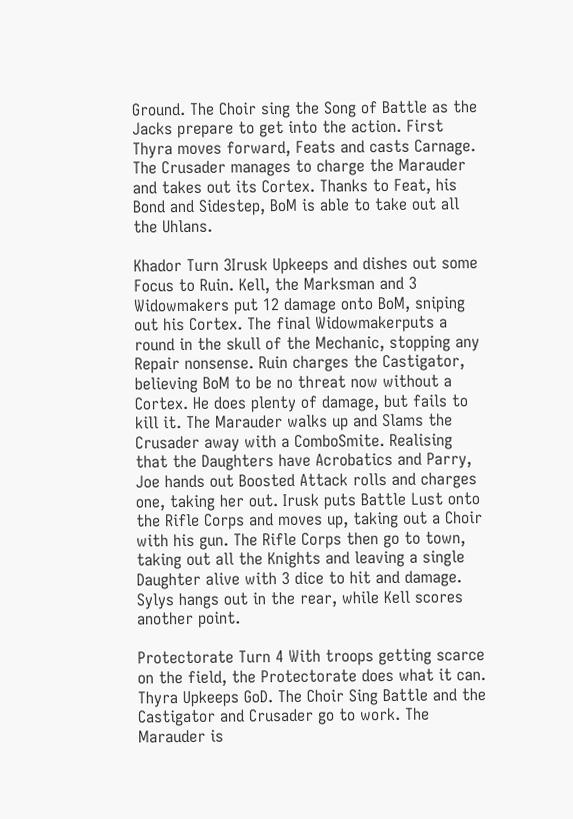Ground. The Choir sing the Song of Battle as the Jacks prepare to get into the action. First Thyra moves forward, Feats and casts Carnage. The Crusader manages to charge the Marauder and takes out its Cortex. Thanks to Feat, his Bond and Sidestep, BoM is able to take out all the Uhlans.

Khador Turn 3Irusk Upkeeps and dishes out some Focus to Ruin. Kell, the Marksman and 3 Widowmakers put 12 damage onto BoM, sniping out his Cortex. The final Widowmakerputs a round in the skull of the Mechanic, stopping any Repair nonsense. Ruin charges the Castigator, believing BoM to be no threat now without a Cortex. He does plenty of damage, but fails to kill it. The Marauder walks up and Slams the Crusader away with a ComboSmite. Realising that the Daughters have Acrobatics and Parry, Joe hands out Boosted Attack rolls and charges one, taking her out. Irusk puts Battle Lust onto the Rifle Corps and moves up, taking out a Choir with his gun. The Rifle Corps then go to town, taking out all the Knights and leaving a single Daughter alive with 3 dice to hit and damage. Sylys hangs out in the rear, while Kell scores another point.

Protectorate Turn 4 With troops getting scarce on the field, the Protectorate does what it can. Thyra Upkeeps GoD. The Choir Sing Battle and the Castigator and Crusader go to work. The Marauder is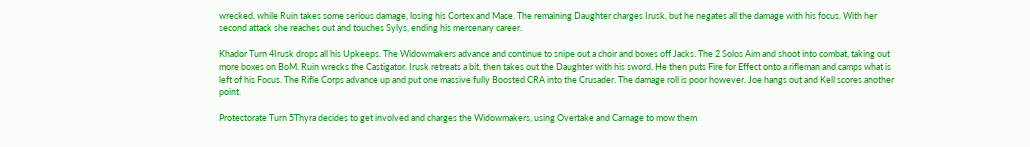wrecked, while Ruin takes some serious damage, losing his Cortex and Mace. The remaining Daughter charges Irusk, but he negates all the damage with his focus. With her second attack she reaches out and touches Sylys, ending his mercenary career.

Khador Turn 4Irusk drops all his Upkeeps. The Widowmakers advance and continue to snipe out a choir and boxes off Jacks. The 2 Solos Aim and shoot into combat, taking out more boxes on BoM. Ruin wrecks the Castigator. Irusk retreats a bit, then takes out the Daughter with his sword. He then puts Fire for Effect onto a rifleman and camps what is left of his Focus. The Rifle Corps advance up and put one massive fully Boosted CRA into the Crusader. The damage roll is poor however. Joe hangs out and Kell scores another point.

Protectorate Turn 5Thyra decides to get involved and charges the Widowmakers, using Overtake and Carnage to mow them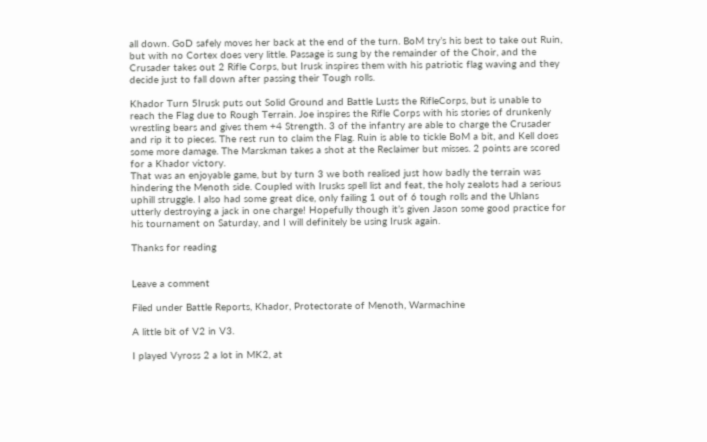all down. GoD safely moves her back at the end of the turn. BoM try’s his best to take out Ruin, but with no Cortex does very little. Passage is sung by the remainder of the Choir, and the Crusader takes out 2 Rifle Corps, but Irusk inspires them with his patriotic flag waving and they decide just to fall down after passing their Tough rolls.

Khador Turn 5Irusk puts out Solid Ground and Battle Lusts the RifleCorps, but is unable to reach the Flag due to Rough Terrain. Joe inspires the Rifle Corps with his stories of drunkenly wrestling bears and gives them +4 Strength. 3 of the infantry are able to charge the Crusader and rip it to pieces. The rest run to claim the Flag. Ruin is able to tickle BoM a bit, and Kell does some more damage. The Marskman takes a shot at the Reclaimer but misses. 2 points are scored for a Khador victory.
That was an enjoyable game, but by turn 3 we both realised just how badly the terrain was hindering the Menoth side. Coupled with Irusks spell list and feat, the holy zealots had a serious uphill struggle. I also had some great dice, only failing 1 out of 6 tough rolls and the Uhlans utterly destroying a jack in one charge! Hopefully though it’s given Jason some good practice for his tournament on Saturday, and I will definitely be using Irusk again.

Thanks for reading


Leave a comment

Filed under Battle Reports, Khador, Protectorate of Menoth, Warmachine

A little bit of V2 in V3.

I played Vyross 2 a lot in MK2, at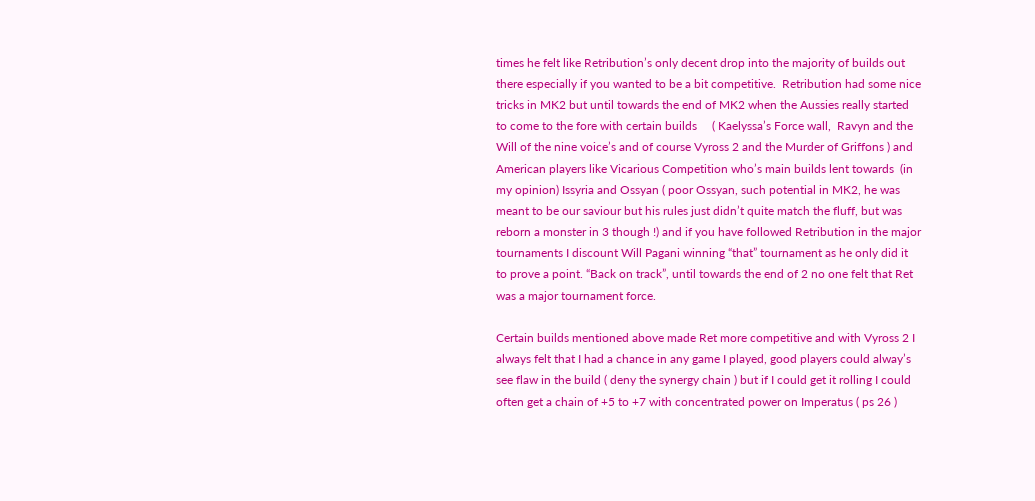times he felt like Retribution’s only decent drop into the majority of builds out there especially if you wanted to be a bit competitive.  Retribution had some nice tricks in MK2 but until towards the end of MK2 when the Aussies really started to come to the fore with certain builds     ( Kaelyssa’s Force wall,  Ravyn and the Will of the nine voice’s and of course Vyross 2 and the Murder of Griffons ) and American players like Vicarious Competition who’s main builds lent towards  (in my opinion) Issyria and Ossyan ( poor Ossyan, such potential in MK2, he was meant to be our saviour but his rules just didn’t quite match the fluff, but was reborn a monster in 3 though !) and if you have followed Retribution in the major tournaments I discount Will Pagani winning “that” tournament as he only did it to prove a point. “Back on track”, until towards the end of 2 no one felt that Ret was a major tournament force.

Certain builds mentioned above made Ret more competitive and with Vyross 2 I always felt that I had a chance in any game I played, good players could alway’s see flaw in the build ( deny the synergy chain ) but if I could get it rolling I could often get a chain of +5 to +7 with concentrated power on Imperatus ( ps 26 )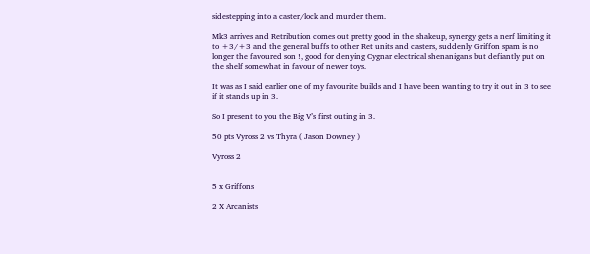sidestepping into a caster/lock and murder them.

Mk3 arrives and Retribution comes out pretty good in the shakeup, synergy gets a nerf limiting it to +3/+3 and the general buffs to other Ret units and casters, suddenly Griffon spam is no longer the favoured son !, good for denying Cygnar electrical shenanigans but defiantly put on the shelf somewhat in favour of newer toys.

It was as I said earlier one of my favourite builds and I have been wanting to try it out in 3 to see if it stands up in 3.

So I present to you the Big V’s first outing in 3.

50 pts Vyross 2 vs Thyra ( Jason Downey )

Vyross 2


5 x Griffons

2 X Arcanists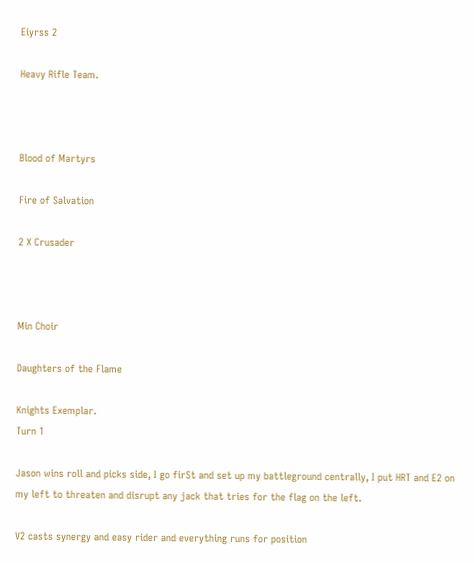Eiyrss 2

Heavy Rifle Team.



Blood of Martyrs

Fire of Salvation

2 X Crusader



Min Choir

Daughters of the Flame

Knights Exemplar.
Turn 1

Jason wins roll and picks side, I go firSt and set up my battleground centrally, I put HRT and E2 on my left to threaten and disrupt any jack that tries for the flag on the left.

V2 casts synergy and easy rider and everything runs for position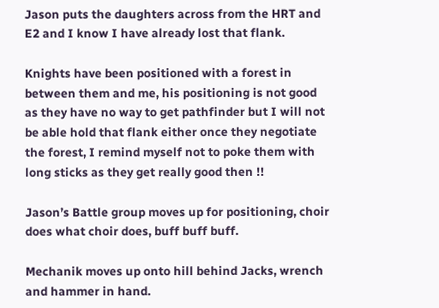Jason puts the daughters across from the HRT and E2 and I know I have already lost that flank.

Knights have been positioned with a forest in between them and me, his positioning is not good as they have no way to get pathfinder but I will not be able hold that flank either once they negotiate the forest, I remind myself not to poke them with long sticks as they get really good then !!

Jason’s Battle group moves up for positioning, choir does what choir does, buff buff buff.

Mechanik moves up onto hill behind Jacks, wrench and hammer in hand.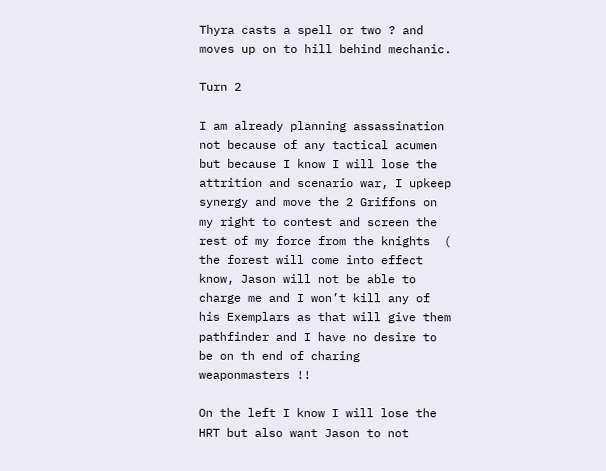Thyra casts a spell or two ? and moves up on to hill behind mechanic.

Turn 2

I am already planning assassination not because of any tactical acumen but because I know I will lose the attrition and scenario war, I upkeep synergy and move the 2 Griffons on my right to contest and screen the rest of my force from the knights  ( the forest will come into effect know, Jason will not be able to charge me and I won’t kill any of his Exemplars as that will give them pathfinder and I have no desire to be on th end of charing weaponmasters !!

On the left I know I will lose the HRT but also want Jason to not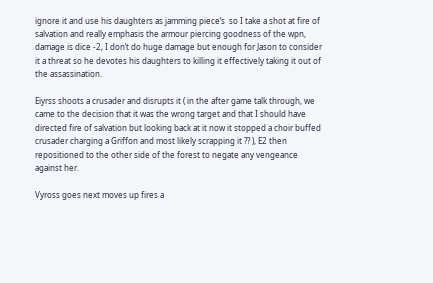ignore it and use his daughters as jamming piece’s  so I take a shot at fire of salvation and really emphasis the armour piercing goodness of the wpn, damage is dice -2, I don’t do huge damage but enough for Jason to consider it a threat so he devotes his daughters to killing it effectively taking it out of the assassination.

Eiyrss shoots a crusader and disrupts it ( in the after game talk through, we came to the decision that it was the wrong target and that I should have directed fire of salvation but looking back at it now it stopped a choir buffed crusader charging a Griffon and most likely scrapping it ?? ), E2 then repositioned to the other side of the forest to negate any vengeance against her.

Vyross goes next moves up fires a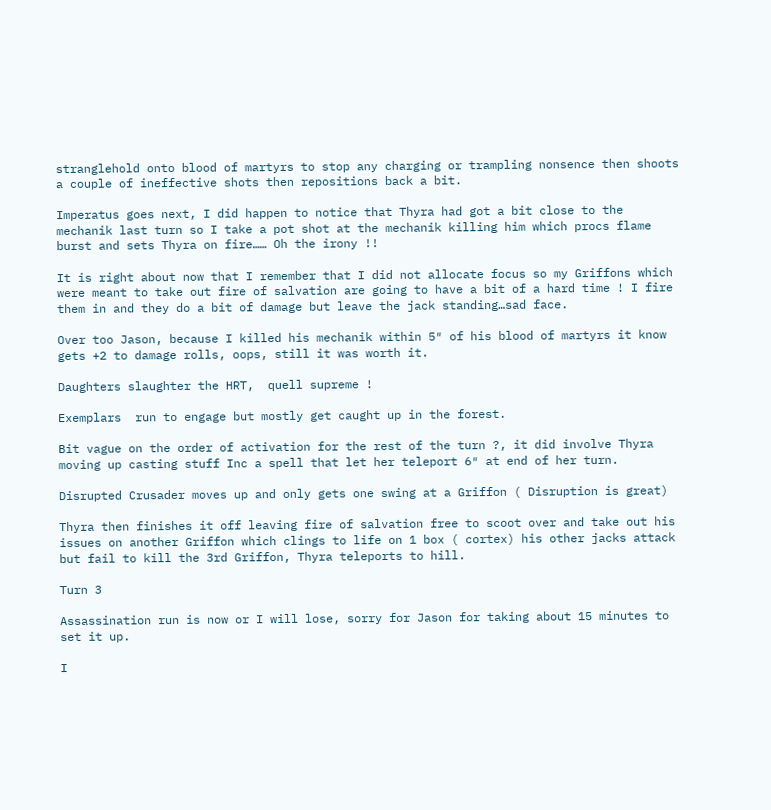stranglehold onto blood of martyrs to stop any charging or trampling nonsence then shoots a couple of ineffective shots then repositions back a bit.

Imperatus goes next, I did happen to notice that Thyra had got a bit close to the mechanik last turn so I take a pot shot at the mechanik killing him which procs flame burst and sets Thyra on fire…… Oh the irony !!

It is right about now that I remember that I did not allocate focus so my Griffons which were meant to take out fire of salvation are going to have a bit of a hard time ! I fire them in and they do a bit of damage but leave the jack standing…sad face.

Over too Jason, because I killed his mechanik within 5″ of his blood of martyrs it know gets +2 to damage rolls, oops, still it was worth it.

Daughters slaughter the HRT,  quell supreme !

Exemplars  run to engage but mostly get caught up in the forest.

Bit vague on the order of activation for the rest of the turn ?, it did involve Thyra moving up casting stuff Inc a spell that let her teleport 6″ at end of her turn.

Disrupted Crusader moves up and only gets one swing at a Griffon ( Disruption is great)

Thyra then finishes it off leaving fire of salvation free to scoot over and take out his issues on another Griffon which clings to life on 1 box ( cortex) his other jacks attack but fail to kill the 3rd Griffon, Thyra teleports to hill.

Turn 3

Assassination run is now or I will lose, sorry for Jason for taking about 15 minutes to set it up.

I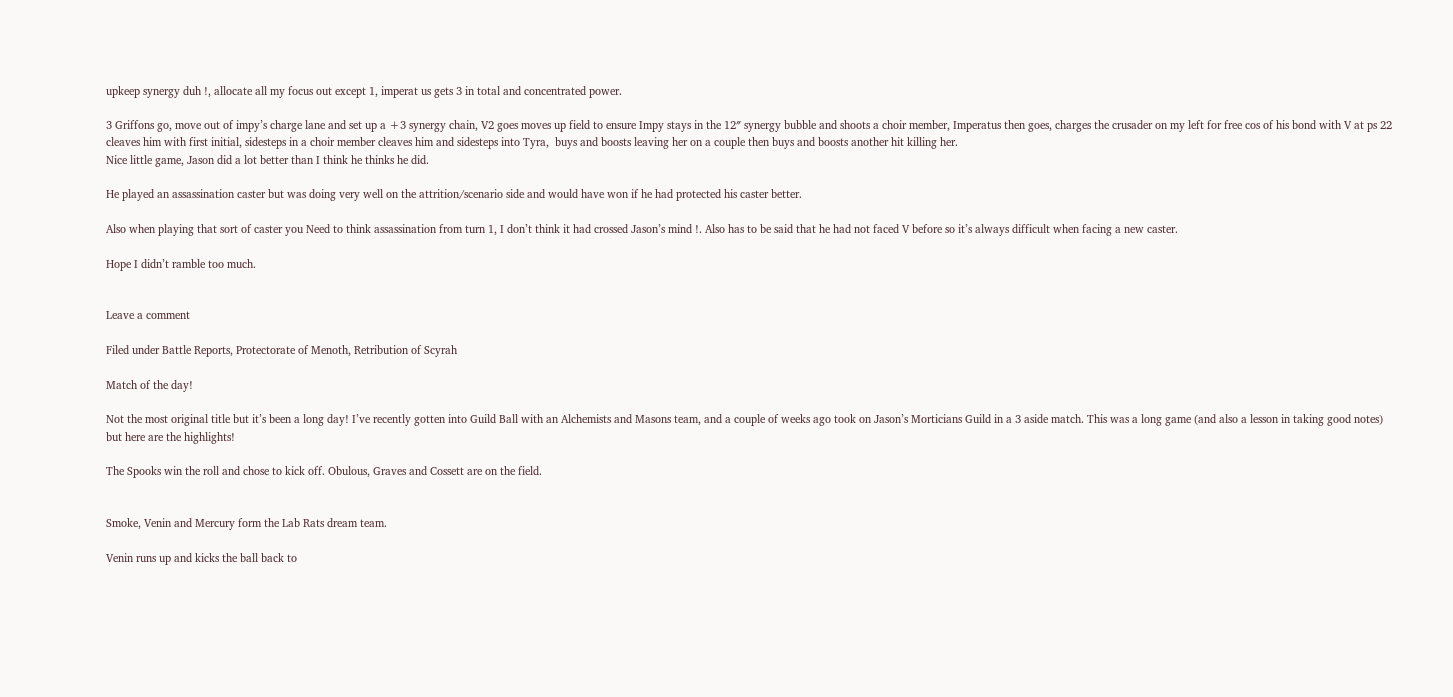upkeep synergy duh !, allocate all my focus out except 1, imperat us gets 3 in total and concentrated power.

3 Griffons go, move out of impy’s charge lane and set up a +3 synergy chain, V2 goes moves up field to ensure Impy stays in the 12″ synergy bubble and shoots a choir member, Imperatus then goes, charges the crusader on my left for free cos of his bond with V at ps 22 cleaves him with first initial, sidesteps in a choir member cleaves him and sidesteps into Tyra,  buys and boosts leaving her on a couple then buys and boosts another hit killing her.
Nice little game, Jason did a lot better than I think he thinks he did.

He played an assassination caster but was doing very well on the attrition/scenario side and would have won if he had protected his caster better.

Also when playing that sort of caster you Need to think assassination from turn 1, I don’t think it had crossed Jason’s mind !. Also has to be said that he had not faced V before so it’s always difficult when facing a new caster.

Hope I didn’t ramble too much.


Leave a comment

Filed under Battle Reports, Protectorate of Menoth, Retribution of Scyrah

Match of the day!

Not the most original title but it’s been a long day! I’ve recently gotten into Guild Ball with an Alchemists and Masons team, and a couple of weeks ago took on Jason’s Morticians Guild in a 3 aside match. This was a long game (and also a lesson in taking good notes) but here are the highlights!

The Spooks win the roll and chose to kick off. Obulous, Graves and Cossett are on the field.


Smoke, Venin and Mercury form the Lab Rats dream team.

Venin runs up and kicks the ball back to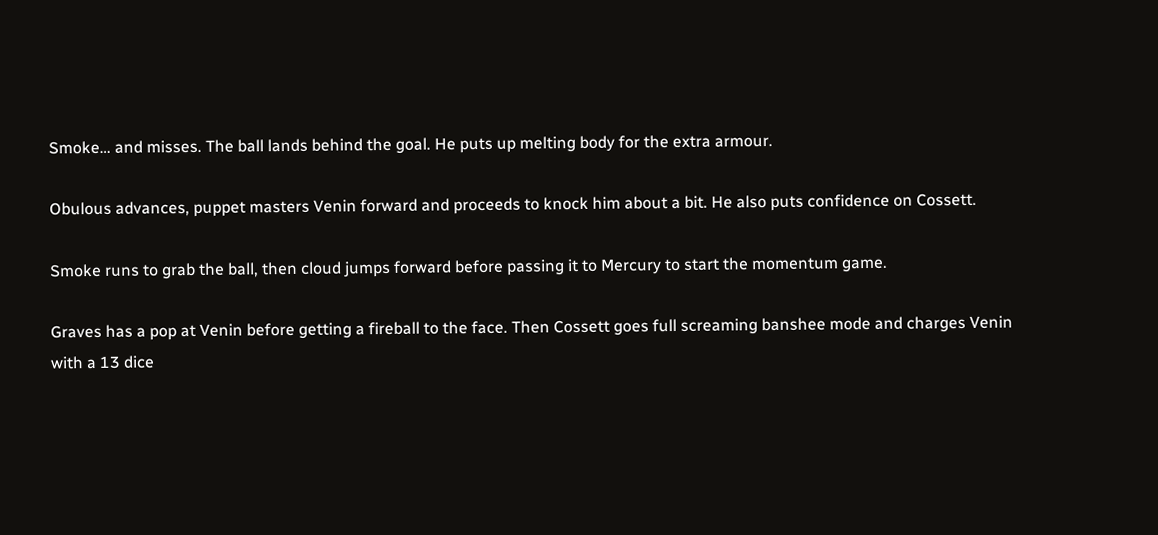Smoke… and misses. The ball lands behind the goal. He puts up melting body for the extra armour.

Obulous advances, puppet masters Venin forward and proceeds to knock him about a bit. He also puts confidence on Cossett.

Smoke runs to grab the ball, then cloud jumps forward before passing it to Mercury to start the momentum game.

Graves has a pop at Venin before getting a fireball to the face. Then Cossett goes full screaming banshee mode and charges Venin with a 13 dice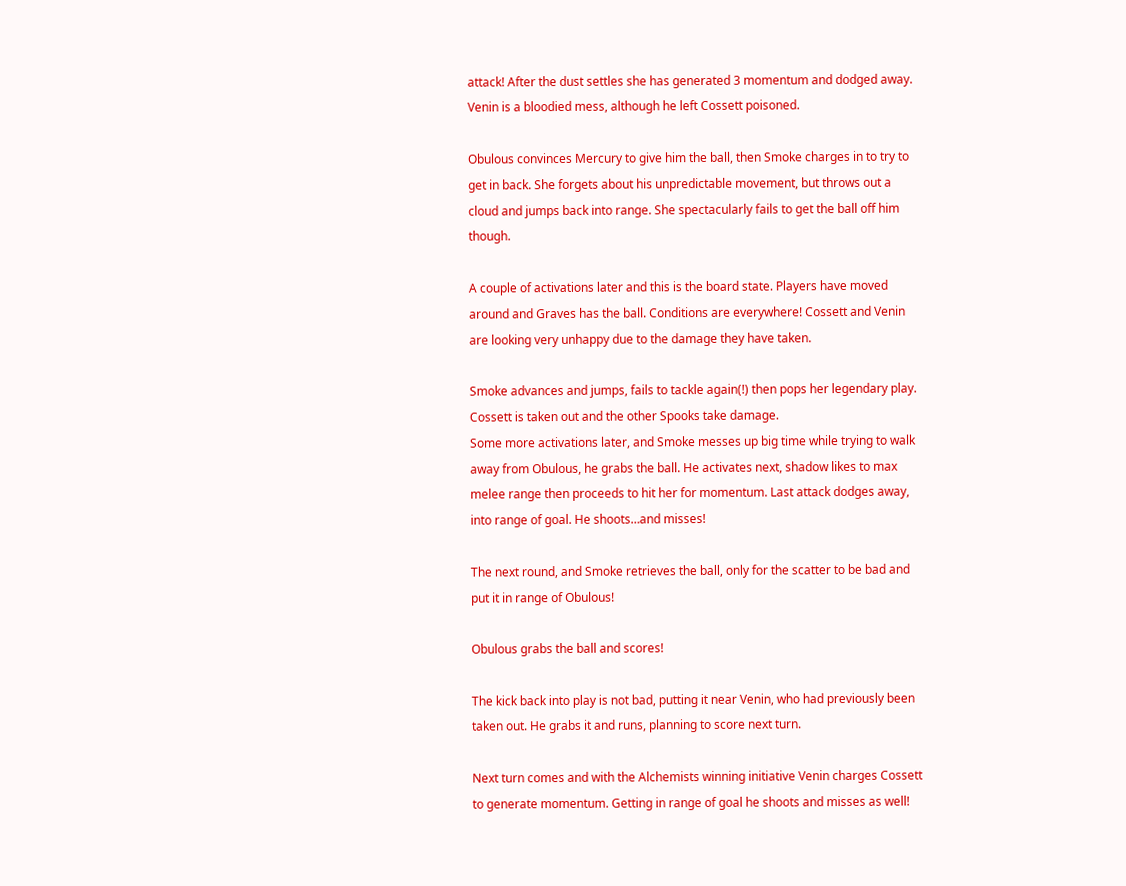attack! After the dust settles she has generated 3 momentum and dodged away. Venin is a bloodied mess, although he left Cossett poisoned.

Obulous convinces Mercury to give him the ball, then Smoke charges in to try to get in back. She forgets about his unpredictable movement, but throws out a cloud and jumps back into range. She spectacularly fails to get the ball off him though.

A couple of activations later and this is the board state. Players have moved around and Graves has the ball. Conditions are everywhere! Cossett and Venin are looking very unhappy due to the damage they have taken.

Smoke advances and jumps, fails to tackle again(!) then pops her legendary play. Cossett is taken out and the other Spooks take damage.
Some more activations later, and Smoke messes up big time while trying to walk away from Obulous, he grabs the ball. He activates next, shadow likes to max melee range then proceeds to hit her for momentum. Last attack dodges away, into range of goal. He shoots…and misses!

The next round, and Smoke retrieves the ball, only for the scatter to be bad and put it in range of Obulous!

Obulous grabs the ball and scores!

The kick back into play is not bad, putting it near Venin, who had previously been taken out. He grabs it and runs, planning to score next turn.

Next turn comes and with the Alchemists winning initiative Venin charges Cossett to generate momentum. Getting in range of goal he shoots and misses as well!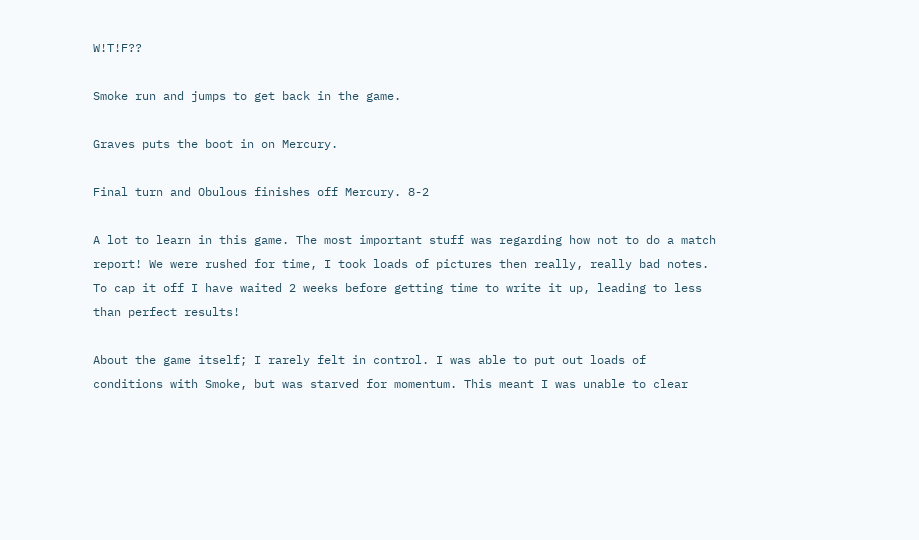W!T!F??

Smoke run and jumps to get back in the game.

Graves puts the boot in on Mercury.

Final turn and Obulous finishes off Mercury. 8-2

A lot to learn in this game. The most important stuff was regarding how not to do a match report! We were rushed for time, I took loads of pictures then really, really bad notes. To cap it off I have waited 2 weeks before getting time to write it up, leading to less than perfect results!

About the game itself; I rarely felt in control. I was able to put out loads of conditions with Smoke, but was starved for momentum. This meant I was unable to clear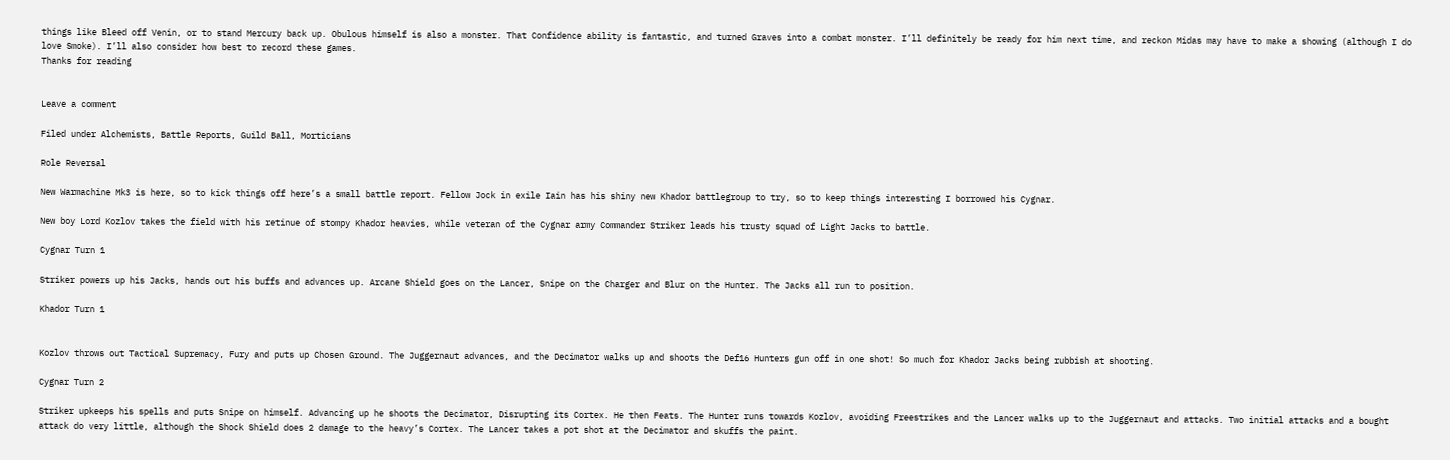things like Bleed off Venin, or to stand Mercury back up. Obulous himself is also a monster. That Confidence ability is fantastic, and turned Graves into a combat monster. I’ll definitely be ready for him next time, and reckon Midas may have to make a showing (although I do love Smoke). I’ll also consider how best to record these games.
Thanks for reading


Leave a comment

Filed under Alchemists, Battle Reports, Guild Ball, Morticians

Role Reversal

New Warmachine Mk3 is here, so to kick things off here’s a small battle report. Fellow Jock in exile Iain has his shiny new Khador battlegroup to try, so to keep things interesting I borrowed his Cygnar.

New boy Lord Kozlov takes the field with his retinue of stompy Khador heavies, while veteran of the Cygnar army Commander Striker leads his trusty squad of Light Jacks to battle.

Cygnar Turn 1

Striker powers up his Jacks, hands out his buffs and advances up. Arcane Shield goes on the Lancer, Snipe on the Charger and Blur on the Hunter. The Jacks all run to position.

Khador Turn 1


Kozlov throws out Tactical Supremacy, Fury and puts up Chosen Ground. The Juggernaut advances, and the Decimator walks up and shoots the Def16 Hunters gun off in one shot! So much for Khador Jacks being rubbish at shooting.

Cygnar Turn 2

Striker upkeeps his spells and puts Snipe on himself. Advancing up he shoots the Decimator, Disrupting its Cortex. He then Feats. The Hunter runs towards Kozlov, avoiding Freestrikes and the Lancer walks up to the Juggernaut and attacks. Two initial attacks and a bought attack do very little, although the Shock Shield does 2 damage to the heavy’s Cortex. The Lancer takes a pot shot at the Decimator and skuffs the paint.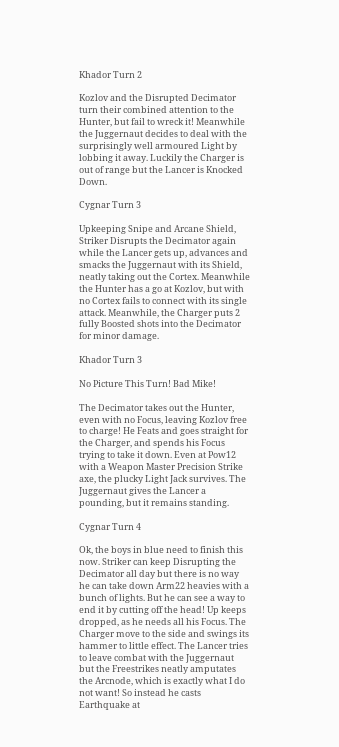Khador Turn 2

Kozlov and the Disrupted Decimator turn their combined attention to the Hunter, but fail to wreck it! Meanwhile the Juggernaut decides to deal with the surprisingly well armoured Light by lobbing it away. Luckily the Charger is out of range but the Lancer is Knocked Down.

Cygnar Turn 3

Upkeeping Snipe and Arcane Shield, Striker Disrupts the Decimator again while the Lancer gets up, advances and smacks the Juggernaut with its Shield, neatly taking out the Cortex. Meanwhile the Hunter has a go at Kozlov, but with no Cortex fails to connect with its single attack. Meanwhile, the Charger puts 2 fully Boosted shots into the Decimator for minor damage.

Khador Turn 3

No Picture This Turn! Bad Mike!

The Decimator takes out the Hunter, even with no Focus, leaving Kozlov free to charge! He Feats and goes straight for the Charger, and spends his Focus trying to take it down. Even at Pow12 with a Weapon Master Precision Strike axe, the plucky Light Jack survives. The Juggernaut gives the Lancer a pounding, but it remains standing.

Cygnar Turn 4

Ok, the boys in blue need to finish this now. Striker can keep Disrupting the Decimator all day but there is no way he can take down Arm22 heavies with a bunch of lights. But he can see a way to end it by cutting off the head! Up keeps dropped, as he needs all his Focus. The Charger move to the side and swings its hammer to little effect. The Lancer tries to leave combat with the Juggernaut but the Freestrikes neatly amputates the Arcnode, which is exactly what I do not want! So instead he casts Earthquake at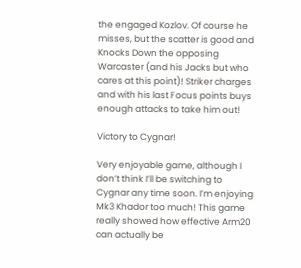the engaged Kozlov. Of course he misses, but the scatter is good and Knocks Down the opposing Warcaster (and his Jacks but who cares at this point)! Striker charges and with his last Focus points buys enough attacks to take him out!

Victory to Cygnar!

Very enjoyable game, although I don’t think I’ll be switching to Cygnar any time soon. I’m enjoying Mk3 Khador too much! This game really showed how effective Arm20 can actually be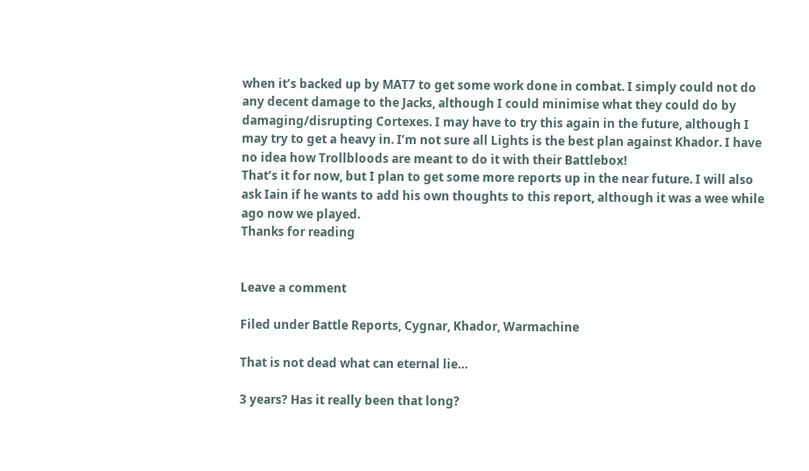when it’s backed up by MAT7 to get some work done in combat. I simply could not do any decent damage to the Jacks, although I could minimise what they could do by damaging/disrupting Cortexes. I may have to try this again in the future, although I may try to get a heavy in. I’m not sure all Lights is the best plan against Khador. I have no idea how Trollbloods are meant to do it with their Battlebox!
That’s it for now, but I plan to get some more reports up in the near future. I will also ask Iain if he wants to add his own thoughts to this report, although it was a wee while ago now we played.
Thanks for reading


Leave a comment

Filed under Battle Reports, Cygnar, Khador, Warmachine

That is not dead what can eternal lie…

3 years? Has it really been that long?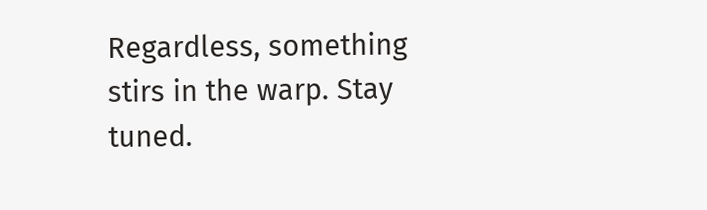Regardless, something stirs in the warp. Stay tuned.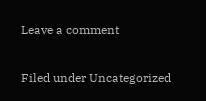Leave a comment

Filed under Uncategorized